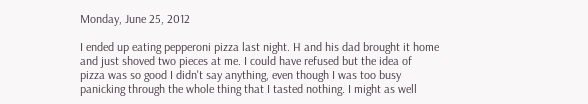Monday, June 25, 2012

I ended up eating pepperoni pizza last night. H and his dad brought it home and just shoved two pieces at me. I could have refused but the idea of pizza was so good I didn't say anything, even though I was too busy panicking through the whole thing that I tasted nothing. I might as well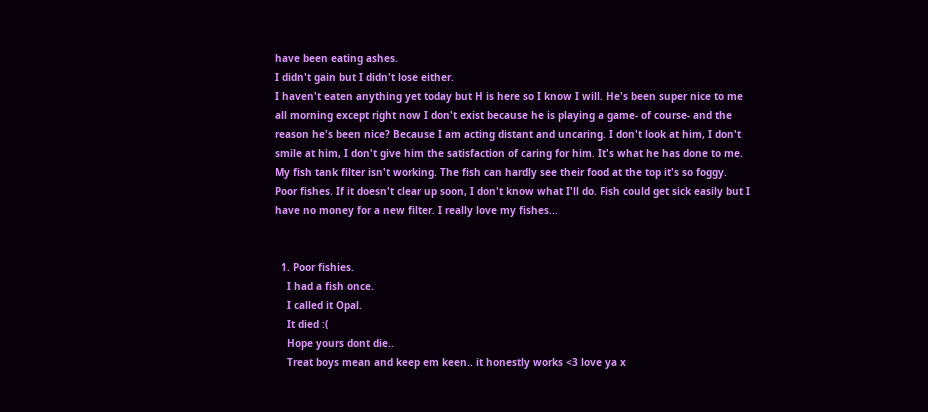have been eating ashes.
I didn't gain but I didn't lose either.
I haven't eaten anything yet today but H is here so I know I will. He's been super nice to me all morning except right now I don't exist because he is playing a game- of course- and the reason he's been nice? Because I am acting distant and uncaring. I don't look at him, I don't smile at him, I don't give him the satisfaction of caring for him. It's what he has done to me.
My fish tank filter isn't working. The fish can hardly see their food at the top it's so foggy. Poor fishes. If it doesn't clear up soon, I don't know what I'll do. Fish could get sick easily but I have no money for a new filter. I really love my fishes...


  1. Poor fishies.
    I had a fish once.
    I called it Opal.
    It died :(
    Hope yours dont die..
    Treat boys mean and keep em keen.. it honestly works <3 love ya x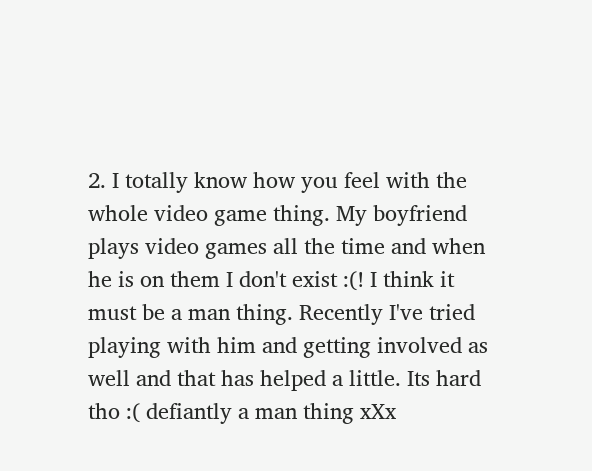2. I totally know how you feel with the whole video game thing. My boyfriend plays video games all the time and when he is on them I don't exist :(! I think it must be a man thing. Recently I've tried playing with him and getting involved as well and that has helped a little. Its hard tho :( defiantly a man thing xXx